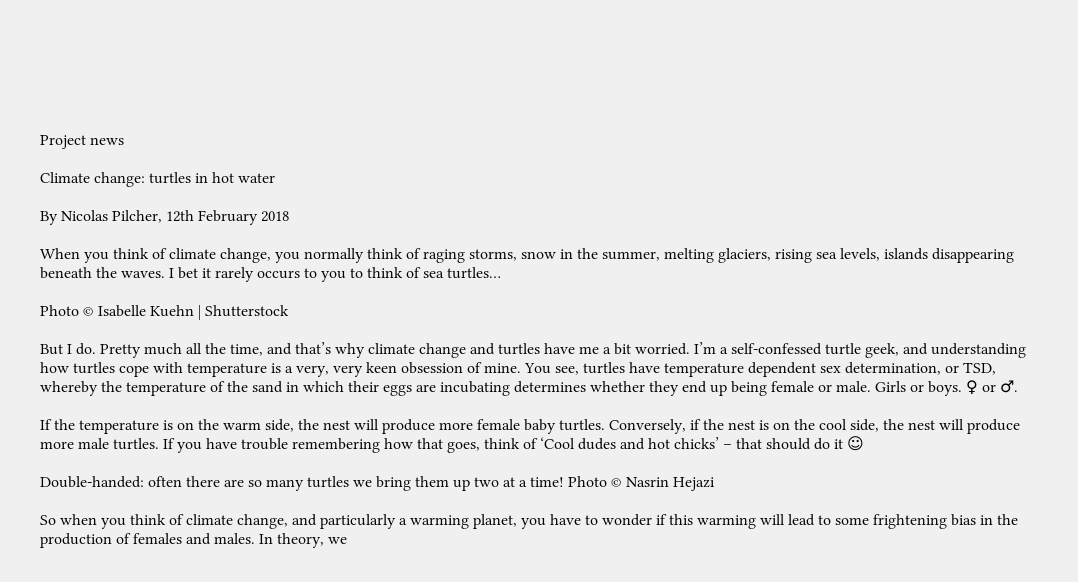Project news

Climate change: turtles in hot water

By Nicolas Pilcher, 12th February 2018

When you think of climate change, you normally think of raging storms, snow in the summer, melting glaciers, rising sea levels, islands disappearing beneath the waves. I bet it rarely occurs to you to think of sea turtles…

Photo © Isabelle Kuehn | Shutterstock

But I do. Pretty much all the time, and that’s why climate change and turtles have me a bit worried. I’m a self-confessed turtle geek, and understanding how turtles cope with temperature is a very, very keen obsession of mine. You see, turtles have temperature dependent sex determination, or TSD, whereby the temperature of the sand in which their eggs are incubating determines whether they end up being female or male. Girls or boys. ♀ or ♂.

If the temperature is on the warm side, the nest will produce more female baby turtles. Conversely, if the nest is on the cool side, the nest will produce more male turtles. If you have trouble remembering how that goes, think of ‘Cool dudes and hot chicks’ – that should do it ☺

Double-handed: often there are so many turtles we bring them up two at a time! Photo © Nasrin Hejazi

So when you think of climate change, and particularly a warming planet, you have to wonder if this warming will lead to some frightening bias in the production of females and males. In theory, we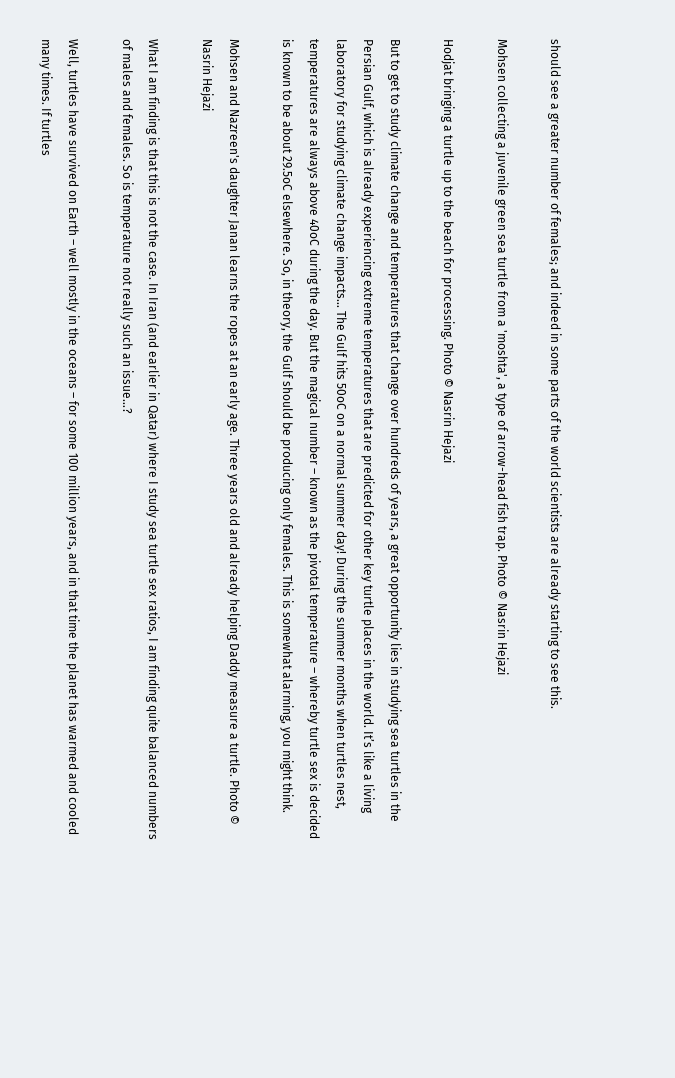should see a greater number of females; and indeed in some parts of the world scientists are already starting to see this.

Mohsen collecting a juvenile green sea turtle from a 'moshta', a type of arrow-head fish trap. Photo © Nasrin Hejazi

Hodjat bringing a turtle up to the beach for processing. Photo © Nasrin Hejazi

But to get to study climate change and temperatures that change over hundreds of years, a great opportunity lies in studying sea turtles in the Persian Gulf, which is already experiencing extreme temperatures that are predicted for other key turtle places in the world. It’s like a living laboratory for studying climate change impacts… The Gulf hits 50oC on a normal summer day! During the summer months when turtles nest, temperatures are always above 40oC during the day. But the magical number – known as the pivotal temperature – whereby turtle sex is decided is known to be about 29.5oC elsewhere. So, in theory, the Gulf should be producing only females. This is somewhat alarming, you might think.

Mohsen and Nazreen's daughter Janan learns the ropes at an early age. Three years old and already helping Daddy measure a turtle. Photo © Nasrin Hejazi

What I am finding is that this is not the case. In Iran (and earlier in Qatar) where I study sea turtle sex ratios, I am finding quite balanced numbers of males and females. So is temperature not really such an issue…?

Well, turtles have survived on Earth – well mostly in the oceans – for some 100 million years, and in that time the planet has warmed and cooled many times. If turtles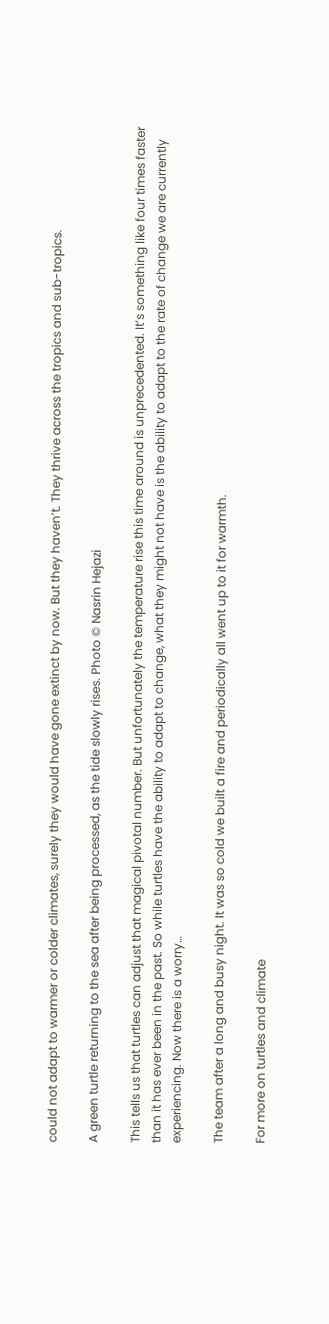could not adapt to warmer or colder climates, surely they would have gone extinct by now. But they haven’t. They thrive across the tropics and sub-tropics.

A green turtle returning to the sea after being processed, as the tide slowly rises. Photo © Nasrin Hejazi

This tells us that turtles can adjust that magical pivotal number. But unfortunately the temperature rise this time around is unprecedented. It’s something like four times faster than it has ever been in the past. So while turtles have the ability to adapt to change, what they might not have is the ability to adapt to the rate of change we are currently experiencing. Now there is a worry…

The team after a long and busy night. It was so cold we built a fire and periodically all went up to it for warmth.

For more on turtles and climate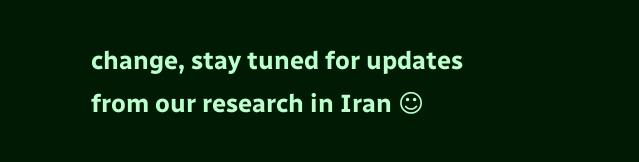change, stay tuned for updates from our research in Iran ☺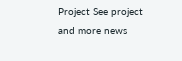Project See project and more news